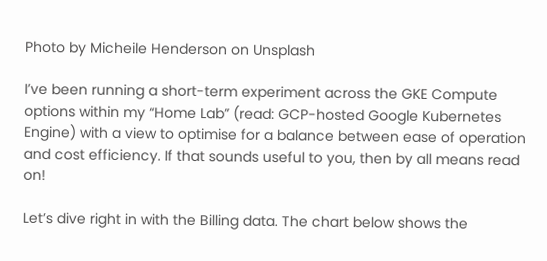Photo by Micheile Henderson on Unsplash

I’ve been running a short-term experiment across the GKE Compute options within my “Home Lab” (read: GCP-hosted Google Kubernetes Engine) with a view to optimise for a balance between ease of operation and cost efficiency. If that sounds useful to you, then by all means read on!

Let’s dive right in with the Billing data. The chart below shows the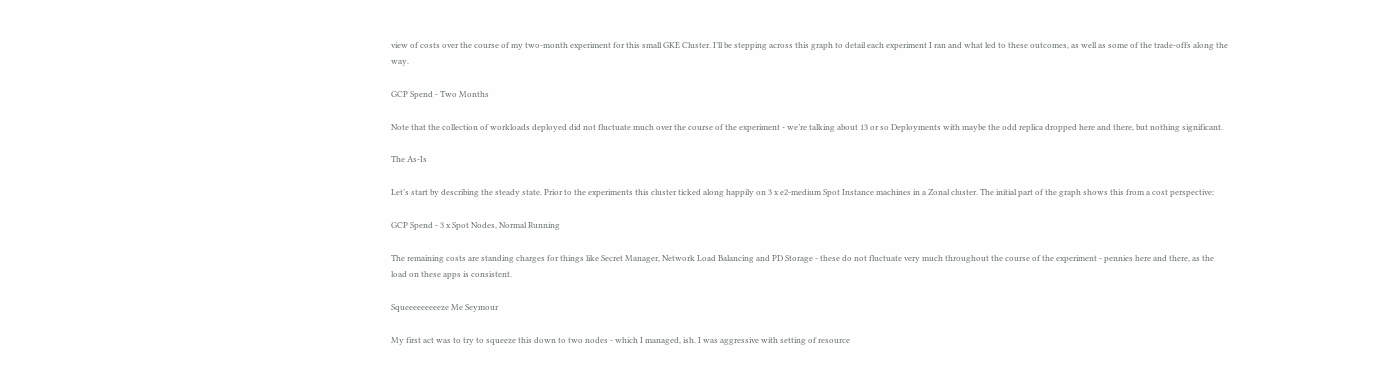view of costs over the course of my two-month experiment for this small GKE Cluster. I’ll be stepping across this graph to detail each experiment I ran and what led to these outcomes, as well as some of the trade-offs along the way.

GCP Spend - Two Months

Note that the collection of workloads deployed did not fluctuate much over the course of the experiment - we’re talking about 13 or so Deployments with maybe the odd replica dropped here and there, but nothing significant.

The As-Is

Let’s start by describing the steady state. Prior to the experiments this cluster ticked along happily on 3 x e2-medium Spot Instance machines in a Zonal cluster. The initial part of the graph shows this from a cost perspective:

GCP Spend - 3 x Spot Nodes, Normal Running

The remaining costs are standing charges for things like Secret Manager, Network Load Balancing and PD Storage - these do not fluctuate very much throughout the course of the experiment - pennies here and there, as the load on these apps is consistent.

Squeeeeeeeeeze Me Seymour

My first act was to try to squeeze this down to two nodes - which I managed, ish. I was aggressive with setting of resource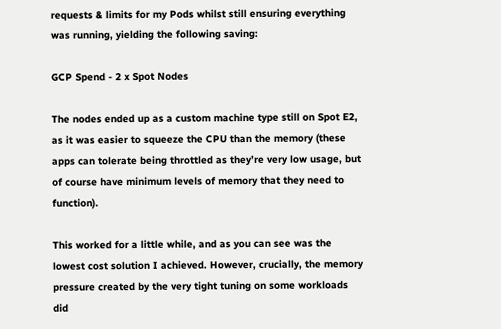requests & limits for my Pods whilst still ensuring everything was running, yielding the following saving:

GCP Spend - 2 x Spot Nodes

The nodes ended up as a custom machine type still on Spot E2, as it was easier to squeeze the CPU than the memory (these apps can tolerate being throttled as they’re very low usage, but of course have minimum levels of memory that they need to function).

This worked for a little while, and as you can see was the lowest cost solution I achieved. However, crucially, the memory pressure created by the very tight tuning on some workloads did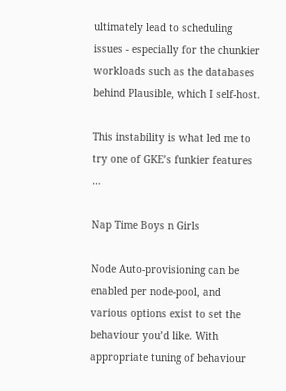ultimately lead to scheduling issues - especially for the chunkier workloads such as the databases behind Plausible, which I self-host.

This instability is what led me to try one of GKE’s funkier features …

Nap Time Boys n Girls

Node Auto-provisioning can be enabled per node-pool, and various options exist to set the behaviour you’d like. With appropriate tuning of behaviour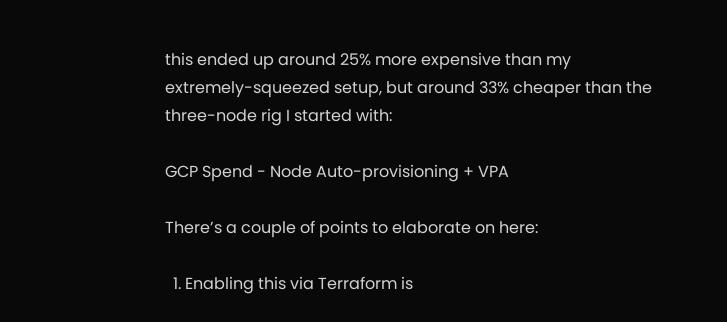this ended up around 25% more expensive than my extremely-squeezed setup, but around 33% cheaper than the three-node rig I started with:

GCP Spend - Node Auto-provisioning + VPA

There’s a couple of points to elaborate on here:

  1. Enabling this via Terraform is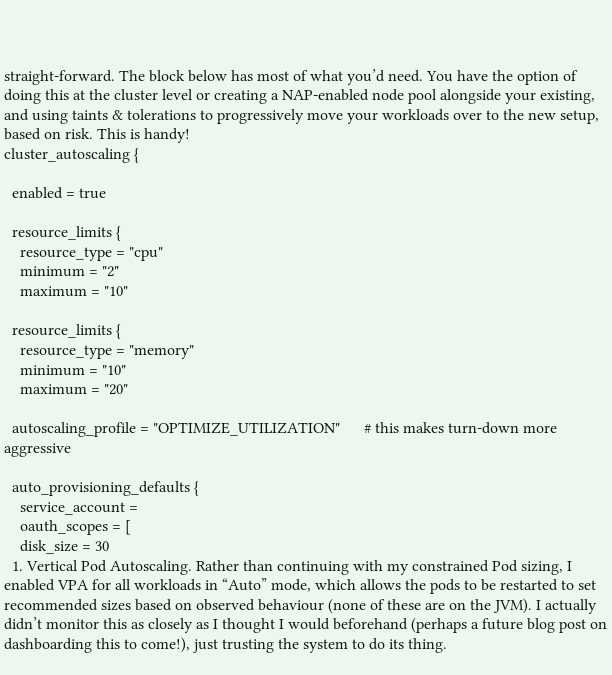straight-forward. The block below has most of what you’d need. You have the option of doing this at the cluster level or creating a NAP-enabled node pool alongside your existing, and using taints & tolerations to progressively move your workloads over to the new setup, based on risk. This is handy!
cluster_autoscaling {

  enabled = true

  resource_limits {
    resource_type = "cpu"
    minimum = "2"
    maximum = "10"

  resource_limits {
    resource_type = "memory"
    minimum = "10"
    maximum = "20"

  autoscaling_profile = "OPTIMIZE_UTILIZATION"      # this makes turn-down more aggressive

  auto_provisioning_defaults {
    service_account =
    oauth_scopes = [
    disk_size = 30
  1. Vertical Pod Autoscaling. Rather than continuing with my constrained Pod sizing, I enabled VPA for all workloads in “Auto” mode, which allows the pods to be restarted to set recommended sizes based on observed behaviour (none of these are on the JVM). I actually didn’t monitor this as closely as I thought I would beforehand (perhaps a future blog post on dashboarding this to come!), just trusting the system to do its thing.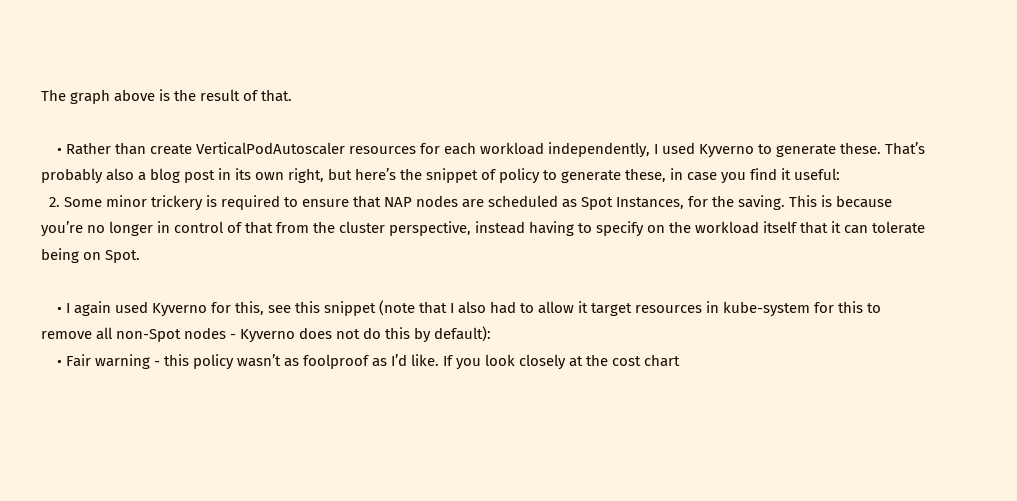The graph above is the result of that.

    • Rather than create VerticalPodAutoscaler resources for each workload independently, I used Kyverno to generate these. That’s probably also a blog post in its own right, but here’s the snippet of policy to generate these, in case you find it useful:
  2. Some minor trickery is required to ensure that NAP nodes are scheduled as Spot Instances, for the saving. This is because you’re no longer in control of that from the cluster perspective, instead having to specify on the workload itself that it can tolerate being on Spot.

    • I again used Kyverno for this, see this snippet (note that I also had to allow it target resources in kube-system for this to remove all non-Spot nodes - Kyverno does not do this by default):
    • Fair warning - this policy wasn’t as foolproof as I’d like. If you look closely at the cost chart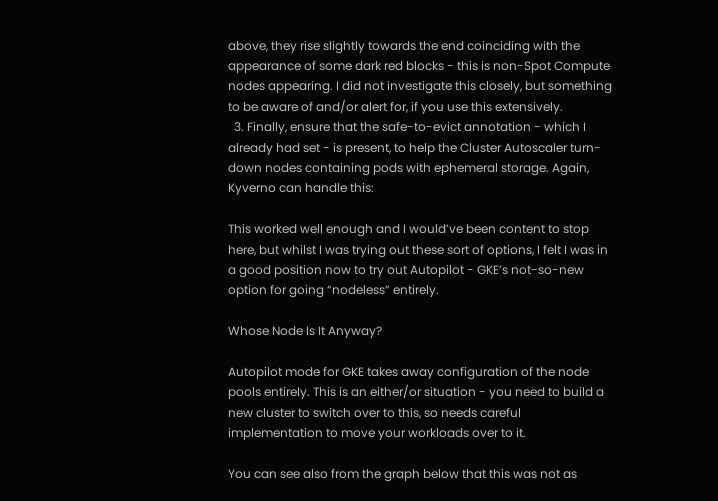above, they rise slightly towards the end coinciding with the appearance of some dark red blocks - this is non-Spot Compute nodes appearing. I did not investigate this closely, but something to be aware of and/or alert for, if you use this extensively.
  3. Finally, ensure that the safe-to-evict annotation - which I already had set - is present, to help the Cluster Autoscaler turn-down nodes containing pods with ephemeral storage. Again, Kyverno can handle this:

This worked well enough and I would’ve been content to stop here, but whilst I was trying out these sort of options, I felt I was in a good position now to try out Autopilot - GKE’s not-so-new option for going “nodeless” entirely.

Whose Node Is It Anyway?

Autopilot mode for GKE takes away configuration of the node pools entirely. This is an either/or situation - you need to build a new cluster to switch over to this, so needs careful implementation to move your workloads over to it.

You can see also from the graph below that this was not as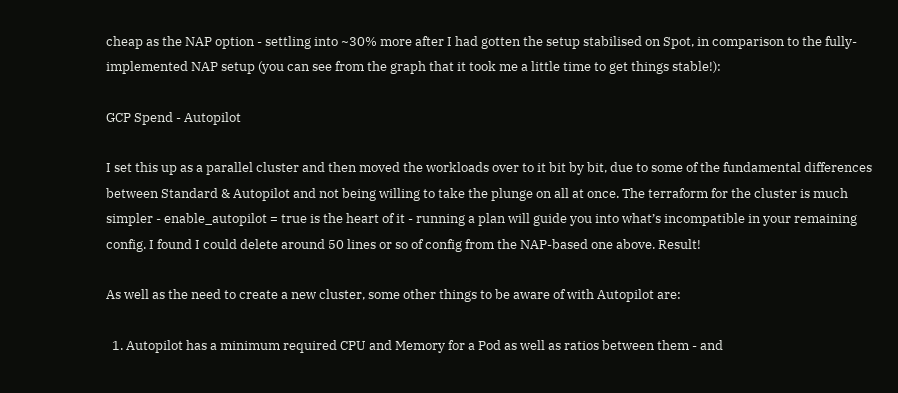cheap as the NAP option - settling into ~30% more after I had gotten the setup stabilised on Spot, in comparison to the fully-implemented NAP setup (you can see from the graph that it took me a little time to get things stable!):

GCP Spend - Autopilot

I set this up as a parallel cluster and then moved the workloads over to it bit by bit, due to some of the fundamental differences between Standard & Autopilot and not being willing to take the plunge on all at once. The terraform for the cluster is much simpler - enable_autopilot = true is the heart of it - running a plan will guide you into what’s incompatible in your remaining config. I found I could delete around 50 lines or so of config from the NAP-based one above. Result!

As well as the need to create a new cluster, some other things to be aware of with Autopilot are:

  1. Autopilot has a minimum required CPU and Memory for a Pod as well as ratios between them - and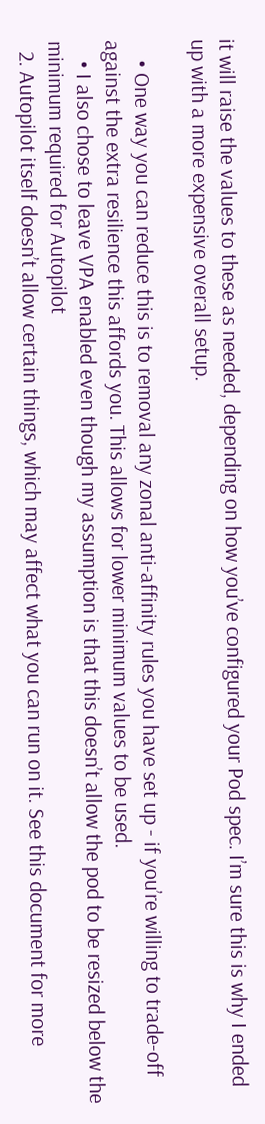it will raise the values to these as needed, depending on how you’ve configured your Pod spec. I’m sure this is why I ended up with a more expensive overall setup.

    • One way you can reduce this is to removal any zonal anti-affinity rules you have set up - if you’re willing to trade-off against the extra resilience this affords you. This allows for lower minimum values to be used.
    • I also chose to leave VPA enabled even though my assumption is that this doesn’t allow the pod to be resized below the minimum required for Autopilot
  2. Autopilot itself doesn’t allow certain things, which may affect what you can run on it. See this document for more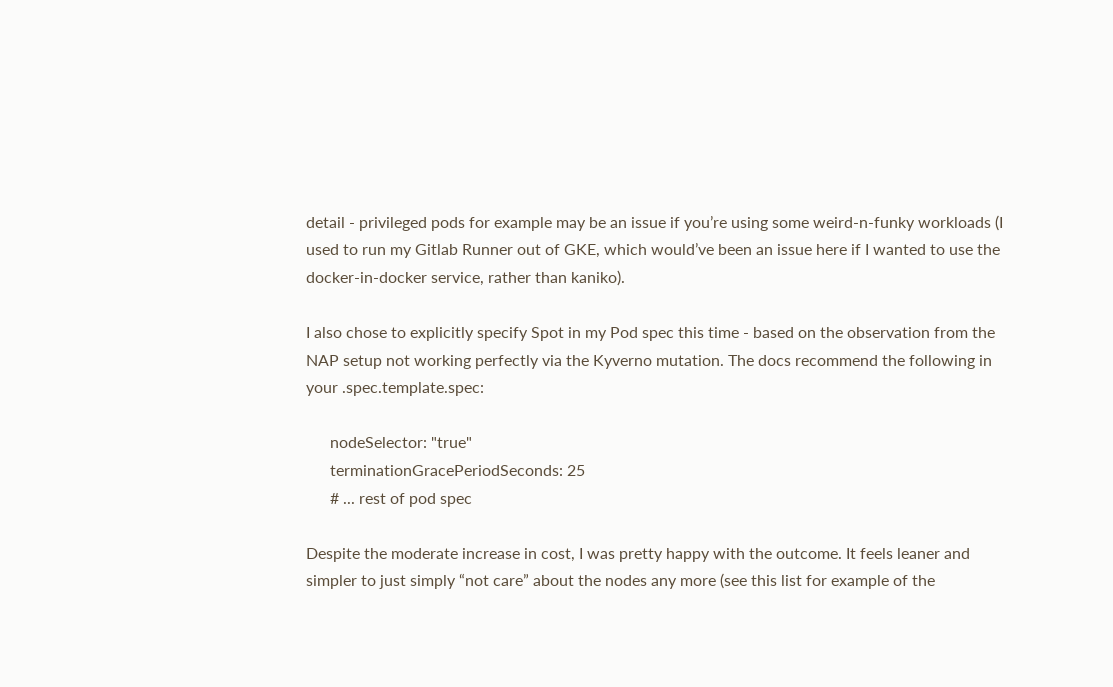detail - privileged pods for example may be an issue if you’re using some weird-n-funky workloads (I used to run my Gitlab Runner out of GKE, which would’ve been an issue here if I wanted to use the docker-in-docker service, rather than kaniko).

I also chose to explicitly specify Spot in my Pod spec this time - based on the observation from the NAP setup not working perfectly via the Kyverno mutation. The docs recommend the following in your .spec.template.spec:

      nodeSelector: "true"
      terminationGracePeriodSeconds: 25
      # ... rest of pod spec

Despite the moderate increase in cost, I was pretty happy with the outcome. It feels leaner and simpler to just simply “not care” about the nodes any more (see this list for example of the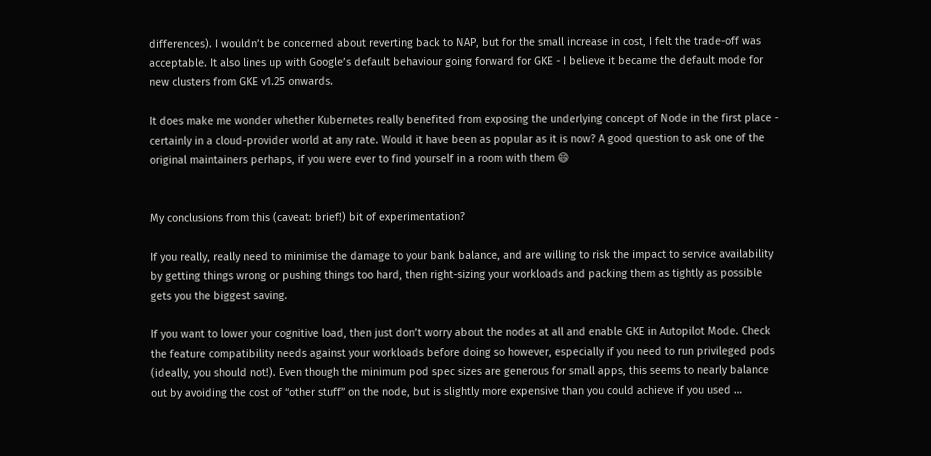differences). I wouldn’t be concerned about reverting back to NAP, but for the small increase in cost, I felt the trade-off was acceptable. It also lines up with Google’s default behaviour going forward for GKE - I believe it became the default mode for new clusters from GKE v1.25 onwards.

It does make me wonder whether Kubernetes really benefited from exposing the underlying concept of Node in the first place - certainly in a cloud-provider world at any rate. Would it have been as popular as it is now? A good question to ask one of the original maintainers perhaps, if you were ever to find yourself in a room with them 😄


My conclusions from this (caveat: brief!) bit of experimentation?

If you really, really need to minimise the damage to your bank balance, and are willing to risk the impact to service availability by getting things wrong or pushing things too hard, then right-sizing your workloads and packing them as tightly as possible gets you the biggest saving.

If you want to lower your cognitive load, then just don’t worry about the nodes at all and enable GKE in Autopilot Mode. Check the feature compatibility needs against your workloads before doing so however, especially if you need to run privileged pods (ideally, you should not!). Even though the minimum pod spec sizes are generous for small apps, this seems to nearly balance out by avoiding the cost of “other stuff” on the node, but is slightly more expensive than you could achieve if you used …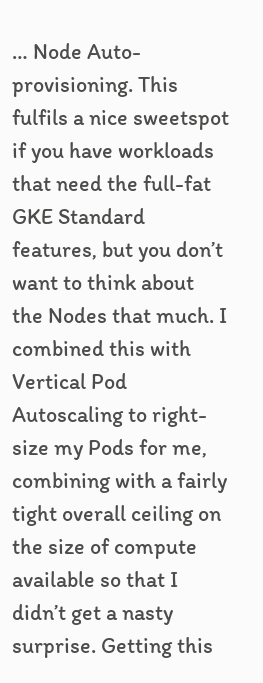… Node Auto-provisioning. This fulfils a nice sweetspot if you have workloads that need the full-fat GKE Standard features, but you don’t want to think about the Nodes that much. I combined this with Vertical Pod Autoscaling to right-size my Pods for me, combining with a fairly tight overall ceiling on the size of compute available so that I didn’t get a nasty surprise. Getting this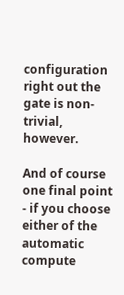configuration right out the gate is non-trivial, however.

And of course one final point - if you choose either of the automatic compute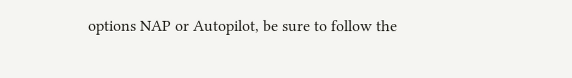options NAP or Autopilot, be sure to follow the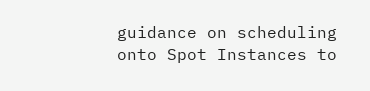guidance on scheduling onto Spot Instances to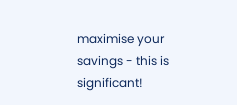maximise your savings - this is significant!